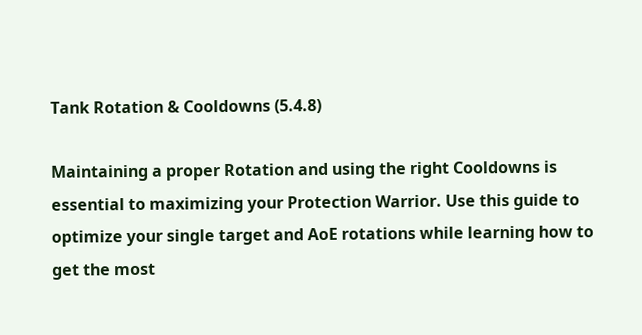Tank Rotation & Cooldowns (5.4.8)

Maintaining a proper Rotation and using the right Cooldowns is essential to maximizing your Protection Warrior. Use this guide to optimize your single target and AoE rotations while learning how to get the most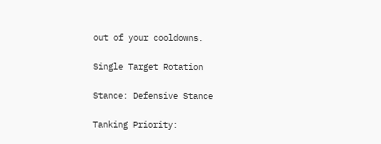out of your cooldowns.

Single Target Rotation

Stance: Defensive Stance

Tanking Priority: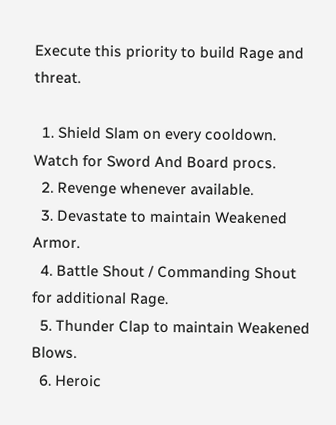Execute this priority to build Rage and threat.

  1. Shield Slam on every cooldown. Watch for Sword And Board procs.
  2. Revenge whenever available.
  3. Devastate to maintain Weakened Armor.
  4. Battle Shout / Commanding Shout for additional Rage.
  5. Thunder Clap to maintain Weakened Blows.
  6. Heroic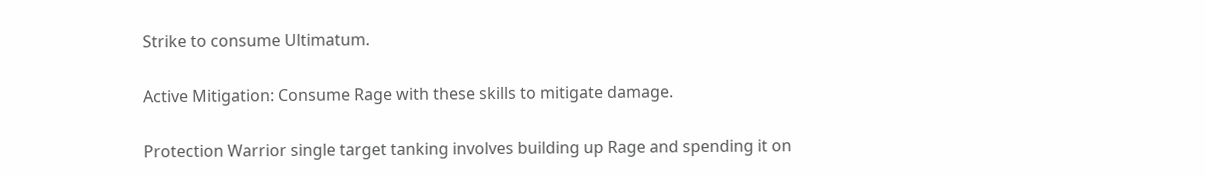Strike to consume Ultimatum.

Active Mitigation: Consume Rage with these skills to mitigate damage.

Protection Warrior single target tanking involves building up Rage and spending it on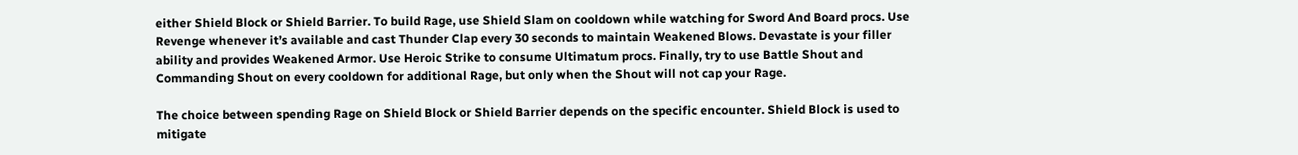either Shield Block or Shield Barrier. To build Rage, use Shield Slam on cooldown while watching for Sword And Board procs. Use Revenge whenever it’s available and cast Thunder Clap every 30 seconds to maintain Weakened Blows. Devastate is your filler ability and provides Weakened Armor. Use Heroic Strike to consume Ultimatum procs. Finally, try to use Battle Shout and Commanding Shout on every cooldown for additional Rage, but only when the Shout will not cap your Rage.

The choice between spending Rage on Shield Block or Shield Barrier depends on the specific encounter. Shield Block is used to mitigate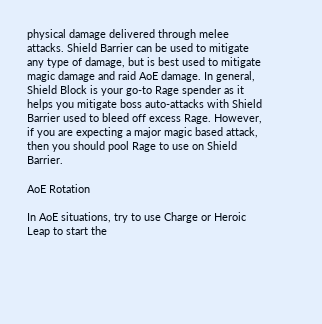physical damage delivered through melee attacks. Shield Barrier can be used to mitigate any type of damage, but is best used to mitigate magic damage and raid AoE damage. In general, Shield Block is your go-to Rage spender as it helps you mitigate boss auto-attacks with Shield Barrier used to bleed off excess Rage. However, if you are expecting a major magic based attack, then you should pool Rage to use on Shield Barrier.

AoE Rotation

In AoE situations, try to use Charge or Heroic Leap to start the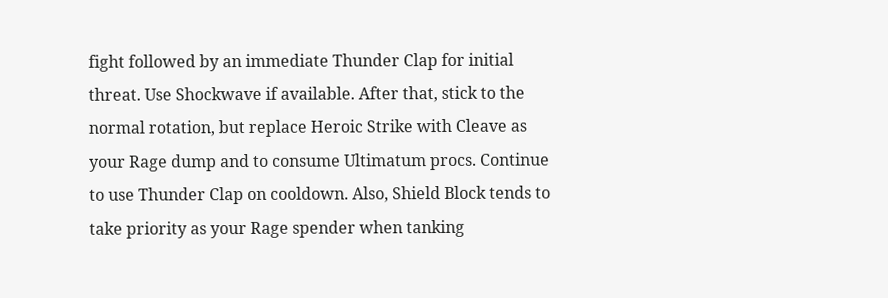fight followed by an immediate Thunder Clap for initial threat. Use Shockwave if available. After that, stick to the normal rotation, but replace Heroic Strike with Cleave as your Rage dump and to consume Ultimatum procs. Continue to use Thunder Clap on cooldown. Also, Shield Block tends to take priority as your Rage spender when tanking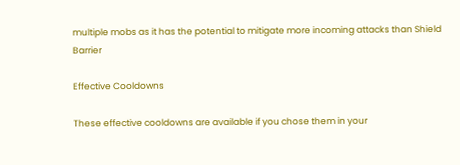multiple mobs as it has the potential to mitigate more incoming attacks than Shield Barrier

Effective Cooldowns

These effective cooldowns are available if you chose them in your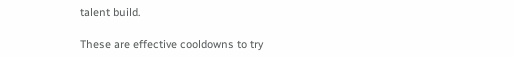talent build.

These are effective cooldowns to try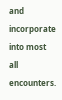and incorporate into most all encounters.